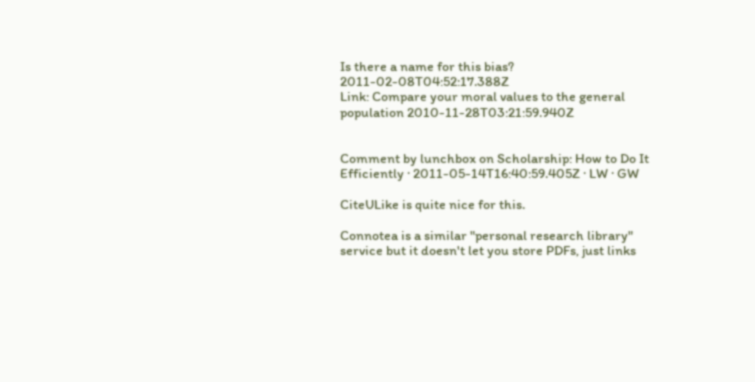Is there a name for this bias? 2011-02-08T04:52:17.388Z
Link: Compare your moral values to the general population 2010-11-28T03:21:59.940Z


Comment by lunchbox on Scholarship: How to Do It Efficiently · 2011-05-14T16:40:59.405Z · LW · GW

CiteULike is quite nice for this.

Connotea is a similar "personal research library" service but it doesn't let you store PDFs, just links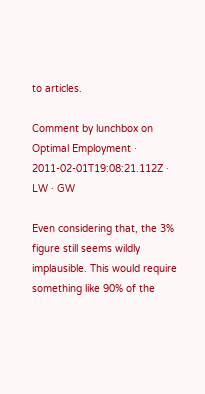to articles.

Comment by lunchbox on Optimal Employment · 2011-02-01T19:08:21.112Z · LW · GW

Even considering that, the 3% figure still seems wildly implausible. This would require something like 90% of the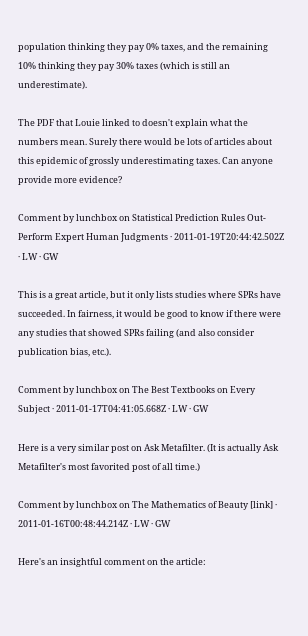population thinking they pay 0% taxes, and the remaining 10% thinking they pay 30% taxes (which is still an underestimate).

The PDF that Louie linked to doesn't explain what the numbers mean. Surely there would be lots of articles about this epidemic of grossly underestimating taxes. Can anyone provide more evidence?

Comment by lunchbox on Statistical Prediction Rules Out-Perform Expert Human Judgments · 2011-01-19T20:44:42.502Z · LW · GW

This is a great article, but it only lists studies where SPRs have succeeded. In fairness, it would be good to know if there were any studies that showed SPRs failing (and also consider publication bias, etc.).

Comment by lunchbox on The Best Textbooks on Every Subject · 2011-01-17T04:41:05.668Z · LW · GW

Here is a very similar post on Ask Metafilter. (It is actually Ask Metafilter's most favorited post of all time.)

Comment by lunchbox on The Mathematics of Beauty [link] · 2011-01-16T00:48:44.214Z · LW · GW

Here's an insightful comment on the article: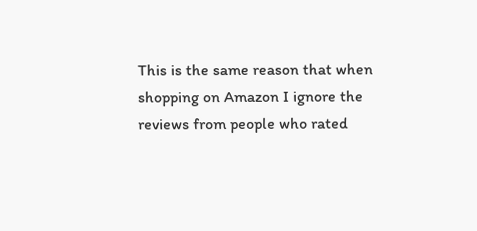This is the same reason that when shopping on Amazon I ignore the reviews from people who rated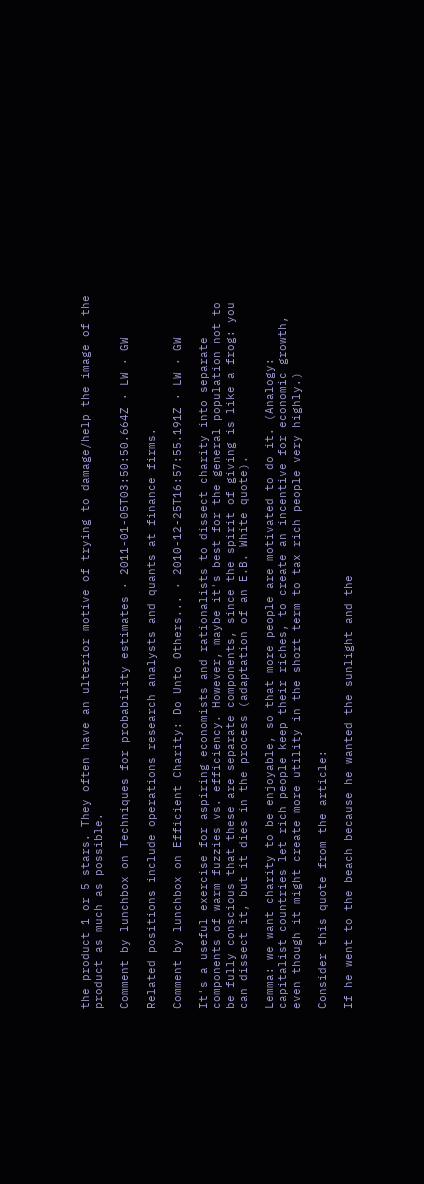the product 1 or 5 stars. They often have an ulterior motive of trying to damage/help the image of the product as much as possible.

Comment by lunchbox on Techniques for probability estimates · 2011-01-05T03:50:50.664Z · LW · GW

Related positions include operations research analysts and quants at finance firms.

Comment by lunchbox on Efficient Charity: Do Unto Others... · 2010-12-25T16:57:55.191Z · LW · GW

It's a useful exercise for aspiring economists and rationalists to dissect charity into separate components of warm fuzzies vs. efficiency. However, maybe it's best for the general population not to be fully conscious that these are separate components, since the spirit of giving is like a frog: you can dissect it, but it dies in the process (adaptation of an E.B. White quote).

Lemma: we want charity to be enjoyable, so that more people are motivated to do it. (Analogy: capitalist countries let rich people keep their riches, to create an incentive for economic growth, even though it might create more utility in the short term to tax rich people very highly.)

Consider this quote from the article:

If he went to the beach because he wanted the sunlight and the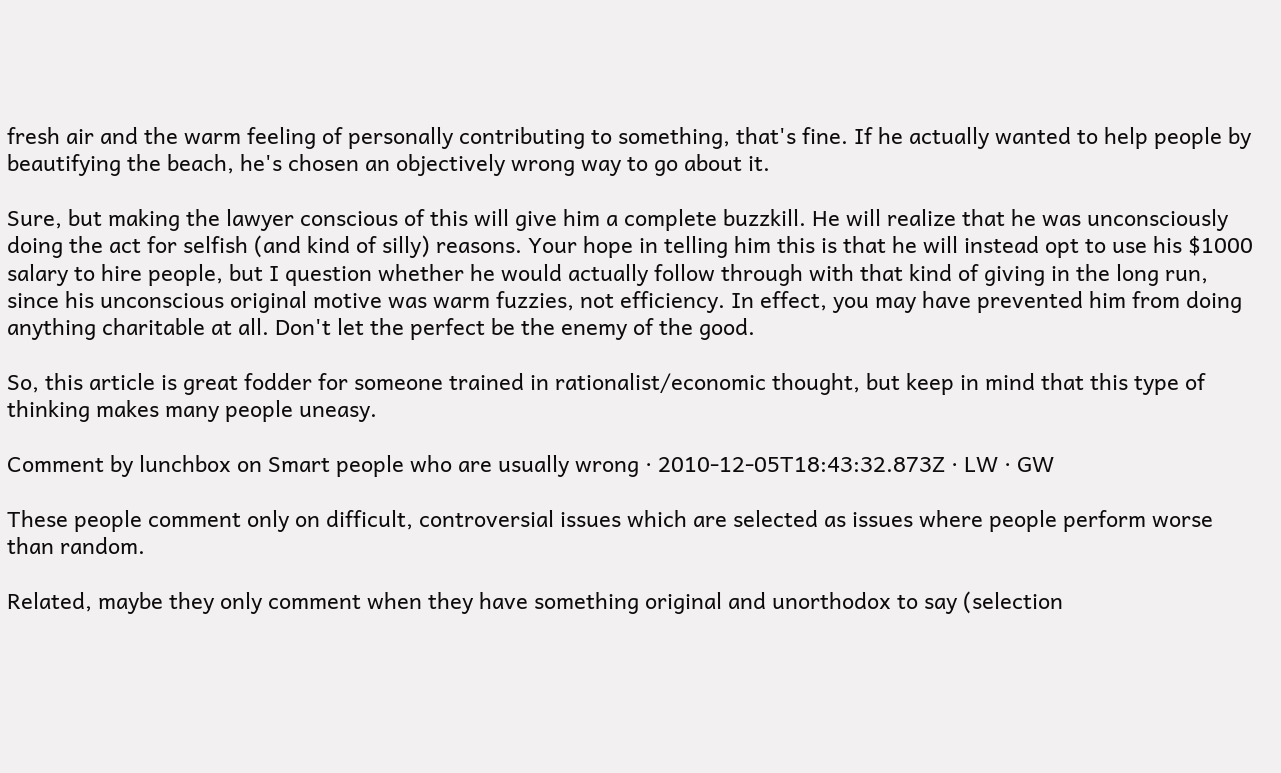fresh air and the warm feeling of personally contributing to something, that's fine. If he actually wanted to help people by beautifying the beach, he's chosen an objectively wrong way to go about it.

Sure, but making the lawyer conscious of this will give him a complete buzzkill. He will realize that he was unconsciously doing the act for selfish (and kind of silly) reasons. Your hope in telling him this is that he will instead opt to use his $1000 salary to hire people, but I question whether he would actually follow through with that kind of giving in the long run, since his unconscious original motive was warm fuzzies, not efficiency. In effect, you may have prevented him from doing anything charitable at all. Don't let the perfect be the enemy of the good.

So, this article is great fodder for someone trained in rationalist/economic thought, but keep in mind that this type of thinking makes many people uneasy.

Comment by lunchbox on Smart people who are usually wrong · 2010-12-05T18:43:32.873Z · LW · GW

These people comment only on difficult, controversial issues which are selected as issues where people perform worse than random.

Related, maybe they only comment when they have something original and unorthodox to say (selection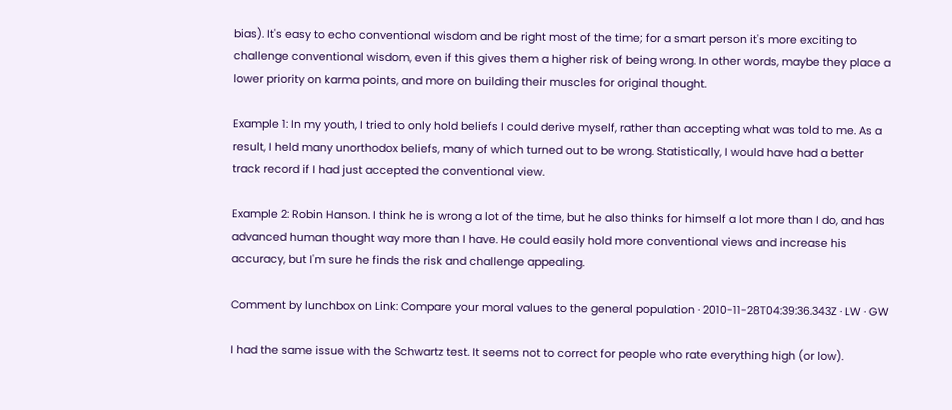bias). It's easy to echo conventional wisdom and be right most of the time; for a smart person it's more exciting to challenge conventional wisdom, even if this gives them a higher risk of being wrong. In other words, maybe they place a lower priority on karma points, and more on building their muscles for original thought.

Example 1: In my youth, I tried to only hold beliefs I could derive myself, rather than accepting what was told to me. As a result, I held many unorthodox beliefs, many of which turned out to be wrong. Statistically, I would have had a better track record if I had just accepted the conventional view.

Example 2: Robin Hanson. I think he is wrong a lot of the time, but he also thinks for himself a lot more than I do, and has advanced human thought way more than I have. He could easily hold more conventional views and increase his accuracy, but I'm sure he finds the risk and challenge appealing.

Comment by lunchbox on Link: Compare your moral values to the general population · 2010-11-28T04:39:36.343Z · LW · GW

I had the same issue with the Schwartz test. It seems not to correct for people who rate everything high (or low).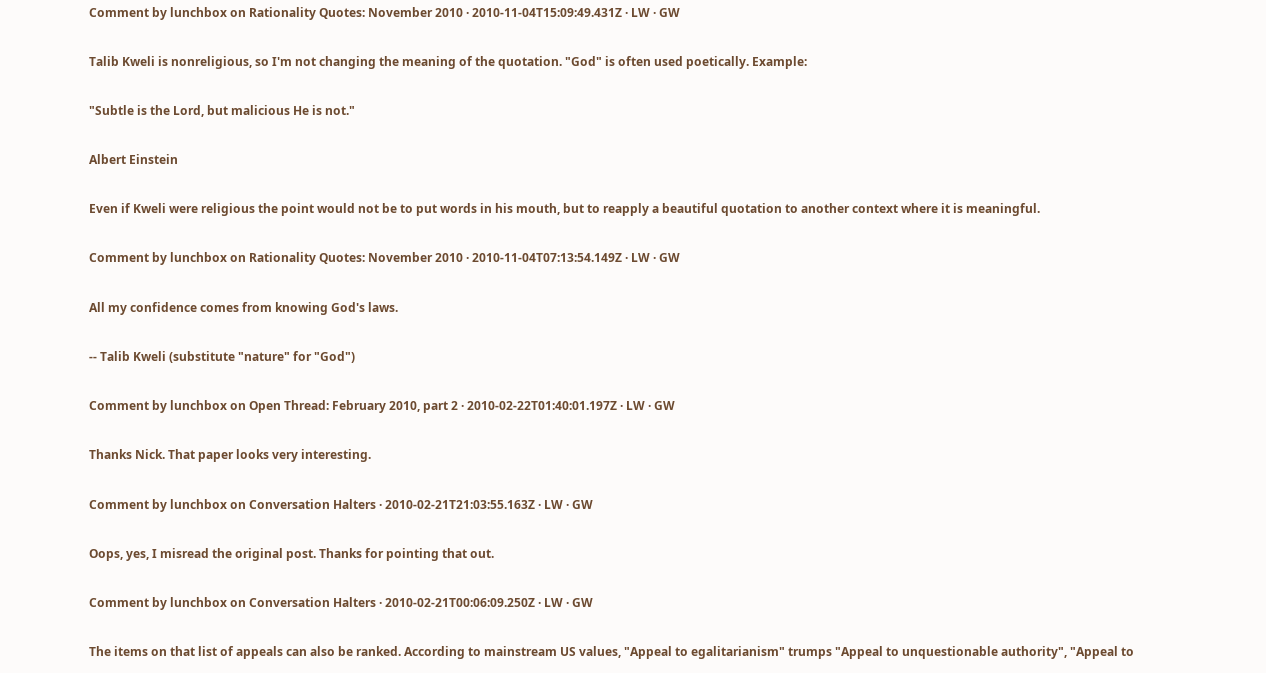Comment by lunchbox on Rationality Quotes: November 2010 · 2010-11-04T15:09:49.431Z · LW · GW

Talib Kweli is nonreligious, so I'm not changing the meaning of the quotation. "God" is often used poetically. Example:

"Subtle is the Lord, but malicious He is not."

Albert Einstein

Even if Kweli were religious the point would not be to put words in his mouth, but to reapply a beautiful quotation to another context where it is meaningful.

Comment by lunchbox on Rationality Quotes: November 2010 · 2010-11-04T07:13:54.149Z · LW · GW

All my confidence comes from knowing God's laws.

-- Talib Kweli (substitute "nature" for "God")

Comment by lunchbox on Open Thread: February 2010, part 2 · 2010-02-22T01:40:01.197Z · LW · GW

Thanks Nick. That paper looks very interesting.

Comment by lunchbox on Conversation Halters · 2010-02-21T21:03:55.163Z · LW · GW

Oops, yes, I misread the original post. Thanks for pointing that out.

Comment by lunchbox on Conversation Halters · 2010-02-21T00:06:09.250Z · LW · GW

The items on that list of appeals can also be ranked. According to mainstream US values, "Appeal to egalitarianism" trumps "Appeal to unquestionable authority", "Appeal to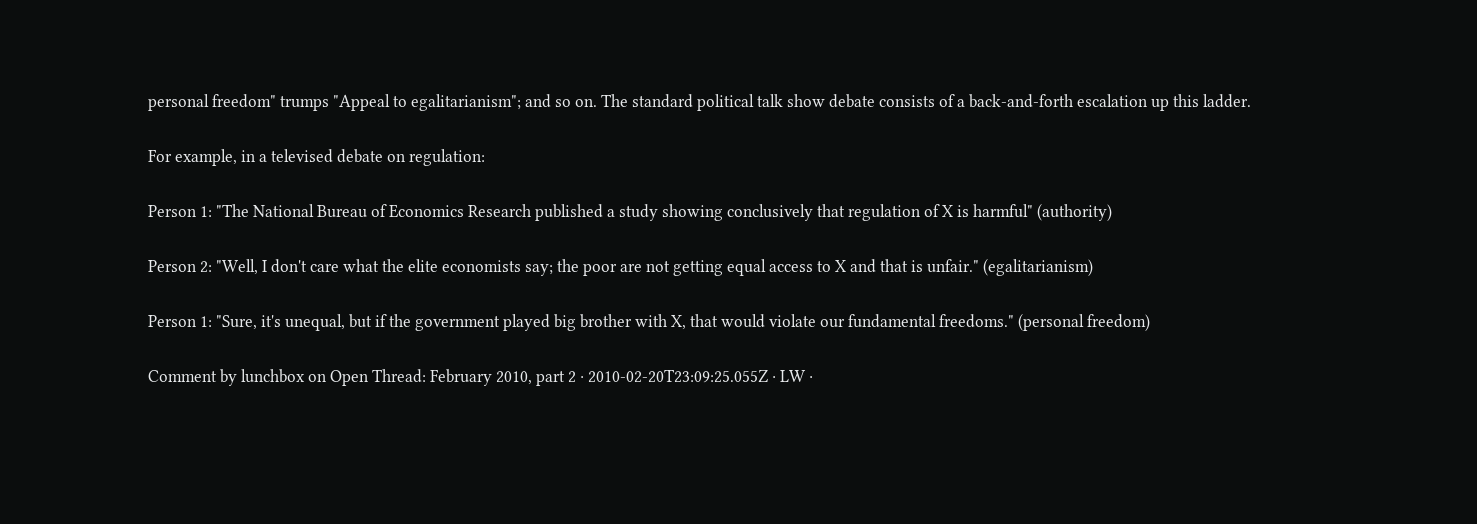personal freedom" trumps "Appeal to egalitarianism"; and so on. The standard political talk show debate consists of a back-and-forth escalation up this ladder.

For example, in a televised debate on regulation:

Person 1: "The National Bureau of Economics Research published a study showing conclusively that regulation of X is harmful" (authority)

Person 2: "Well, I don't care what the elite economists say; the poor are not getting equal access to X and that is unfair." (egalitarianism)

Person 1: "Sure, it's unequal, but if the government played big brother with X, that would violate our fundamental freedoms." (personal freedom)

Comment by lunchbox on Open Thread: February 2010, part 2 · 2010-02-20T23:09:25.055Z · LW ·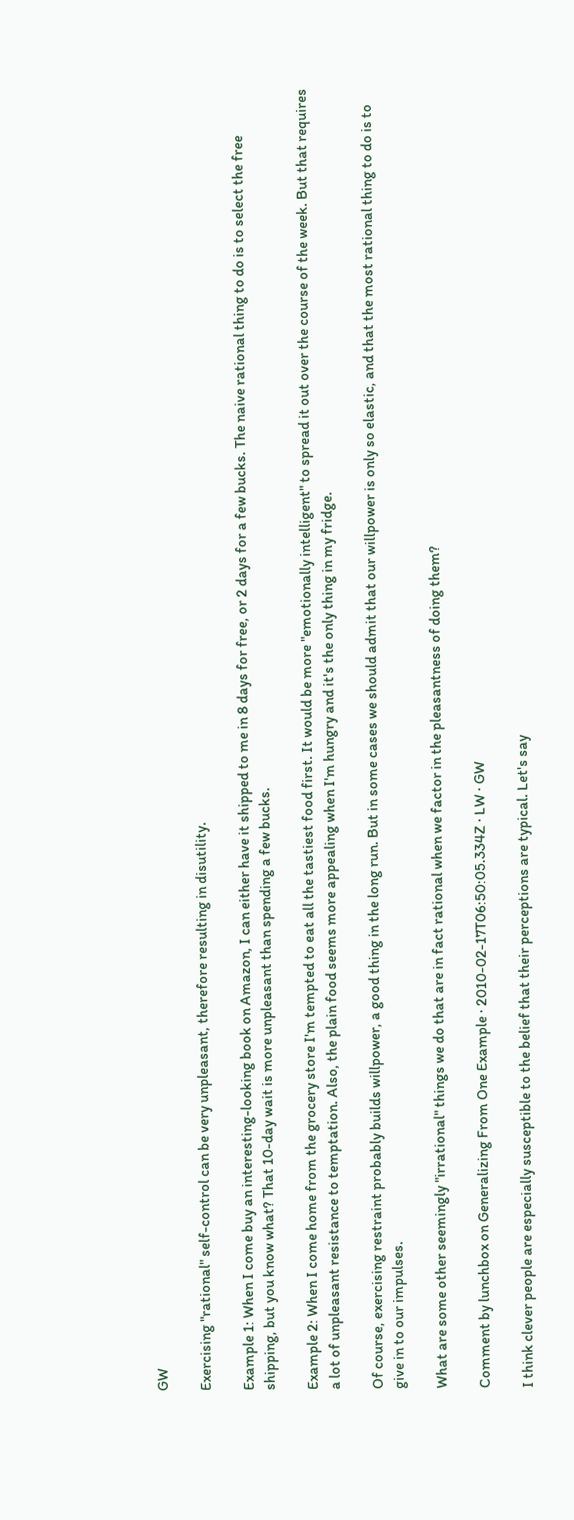GW

Exercising "rational" self-control can be very unpleasant, therefore resulting in disutility.

Example 1: When I come buy an interesting-looking book on Amazon, I can either have it shipped to me in 8 days for free, or 2 days for a few bucks. The naive rational thing to do is to select the free shipping, but you know what? That 10-day wait is more unpleasant than spending a few bucks.

Example 2: When I come home from the grocery store I'm tempted to eat all the tastiest food first. It would be more "emotionally intelligent" to spread it out over the course of the week. But that requires a lot of unpleasant resistance to temptation. Also, the plain food seems more appealing when I'm hungry and it's the only thing in my fridge.

Of course, exercising restraint probably builds willpower, a good thing in the long run. But in some cases we should admit that our willpower is only so elastic, and that the most rational thing to do is to give in to our impulses.

What are some other seemingly "irrational" things we do that are in fact rational when we factor in the pleasantness of doing them?

Comment by lunchbox on Generalizing From One Example · 2010-02-17T06:50:05.334Z · LW · GW

I think clever people are especially susceptible to the belief that their perceptions are typical. Let's say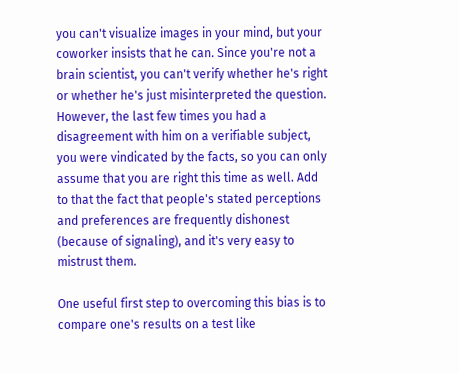you can't visualize images in your mind, but your coworker insists that he can. Since you're not a brain scientist, you can't verify whether he's right or whether he's just misinterpreted the question. However, the last few times you had a disagreement with him on a verifiable subject, you were vindicated by the facts, so you can only assume that you are right this time as well. Add to that the fact that people's stated perceptions and preferences are frequently dishonest (because of signaling), and it's very easy to mistrust them.

One useful first step to overcoming this bias is to compare one's results on a test like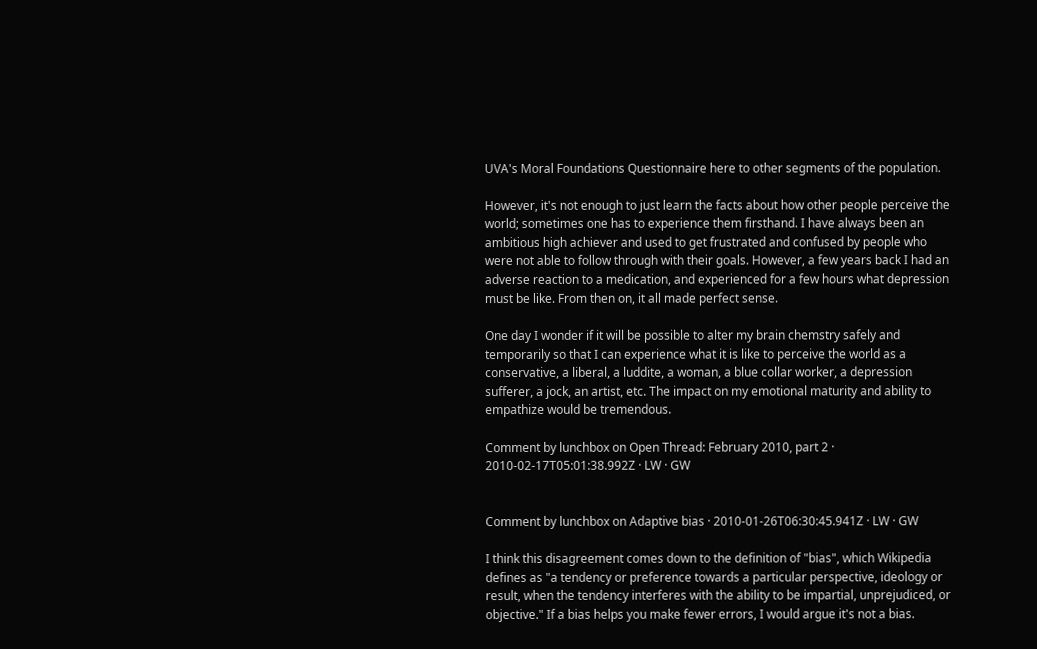UVA's Moral Foundations Questionnaire here to other segments of the population.

However, it's not enough to just learn the facts about how other people perceive the world; sometimes one has to experience them firsthand. I have always been an ambitious high achiever and used to get frustrated and confused by people who were not able to follow through with their goals. However, a few years back I had an adverse reaction to a medication, and experienced for a few hours what depression must be like. From then on, it all made perfect sense.

One day I wonder if it will be possible to alter my brain chemstry safely and temporarily so that I can experience what it is like to perceive the world as a conservative, a liberal, a luddite, a woman, a blue collar worker, a depression sufferer, a jock, an artist, etc. The impact on my emotional maturity and ability to empathize would be tremendous.

Comment by lunchbox on Open Thread: February 2010, part 2 · 2010-02-17T05:01:38.992Z · LW · GW


Comment by lunchbox on Adaptive bias · 2010-01-26T06:30:45.941Z · LW · GW

I think this disagreement comes down to the definition of "bias", which Wikipedia defines as "a tendency or preference towards a particular perspective, ideology or result, when the tendency interferes with the ability to be impartial, unprejudiced, or objective." If a bias helps you make fewer errors, I would argue it's not a bias.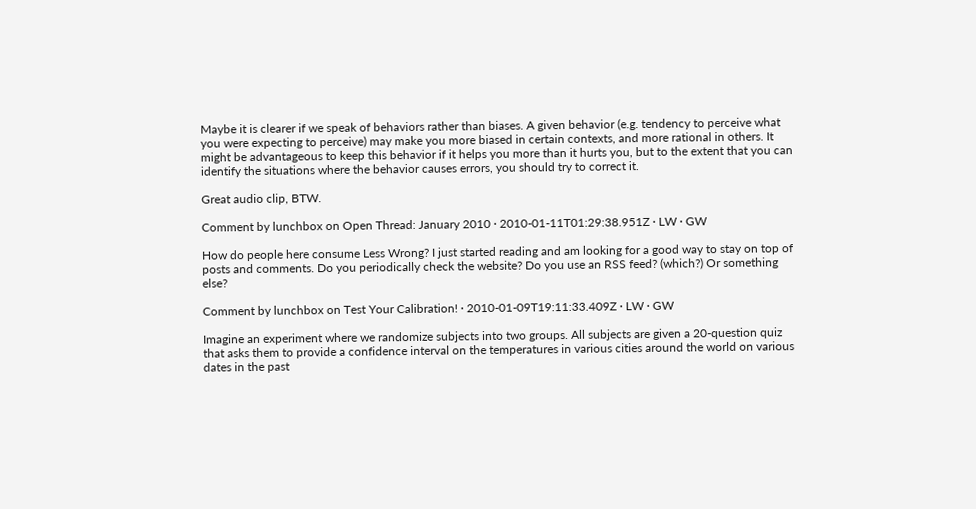Maybe it is clearer if we speak of behaviors rather than biases. A given behavior (e.g. tendency to perceive what you were expecting to perceive) may make you more biased in certain contexts, and more rational in others. It might be advantageous to keep this behavior if it helps you more than it hurts you, but to the extent that you can identify the situations where the behavior causes errors, you should try to correct it.

Great audio clip, BTW.

Comment by lunchbox on Open Thread: January 2010 · 2010-01-11T01:29:38.951Z · LW · GW

How do people here consume Less Wrong? I just started reading and am looking for a good way to stay on top of posts and comments. Do you periodically check the website? Do you use an RSS feed? (which?) Or something else?

Comment by lunchbox on Test Your Calibration! · 2010-01-09T19:11:33.409Z · LW · GW

Imagine an experiment where we randomize subjects into two groups. All subjects are given a 20-question quiz that asks them to provide a confidence interval on the temperatures in various cities around the world on various dates in the past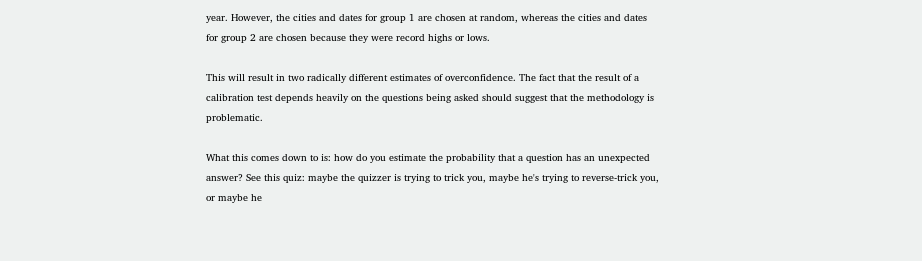year. However, the cities and dates for group 1 are chosen at random, whereas the cities and dates for group 2 are chosen because they were record highs or lows.

This will result in two radically different estimates of overconfidence. The fact that the result of a calibration test depends heavily on the questions being asked should suggest that the methodology is problematic.

What this comes down to is: how do you estimate the probability that a question has an unexpected answer? See this quiz: maybe the quizzer is trying to trick you, maybe he's trying to reverse-trick you, or maybe he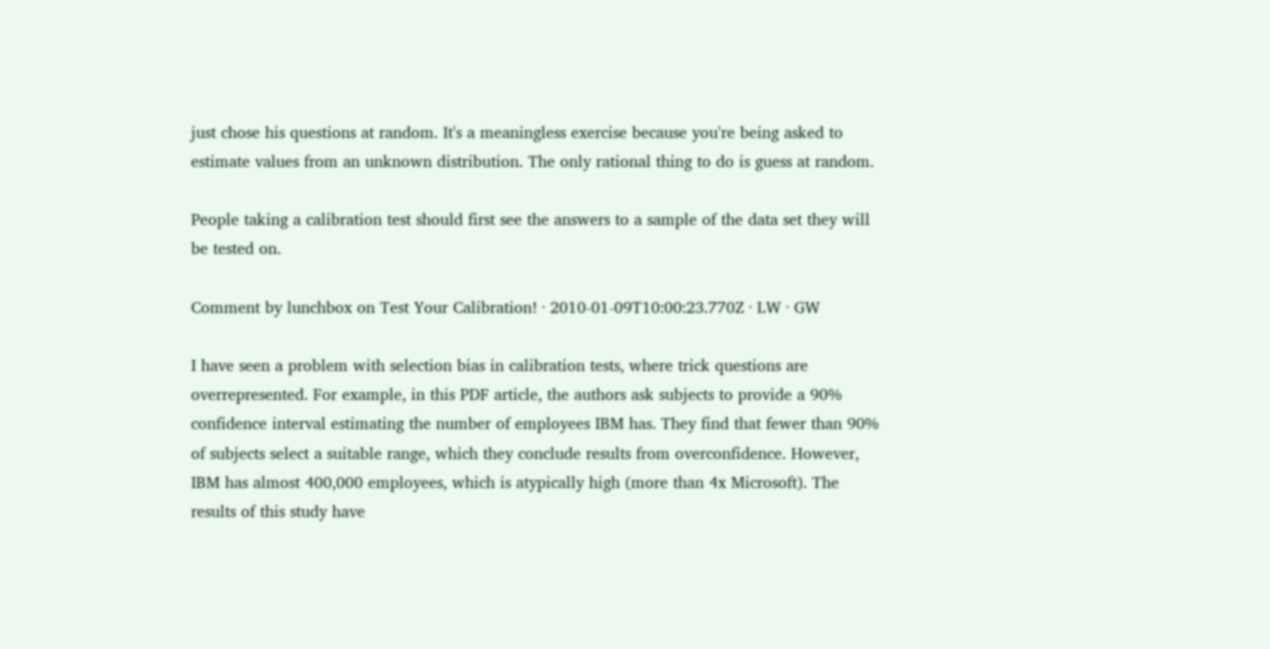just chose his questions at random. It's a meaningless exercise because you're being asked to estimate values from an unknown distribution. The only rational thing to do is guess at random.

People taking a calibration test should first see the answers to a sample of the data set they will be tested on.

Comment by lunchbox on Test Your Calibration! · 2010-01-09T10:00:23.770Z · LW · GW

I have seen a problem with selection bias in calibration tests, where trick questions are overrepresented. For example, in this PDF article, the authors ask subjects to provide a 90% confidence interval estimating the number of employees IBM has. They find that fewer than 90% of subjects select a suitable range, which they conclude results from overconfidence. However, IBM has almost 400,000 employees, which is atypically high (more than 4x Microsoft). The results of this study have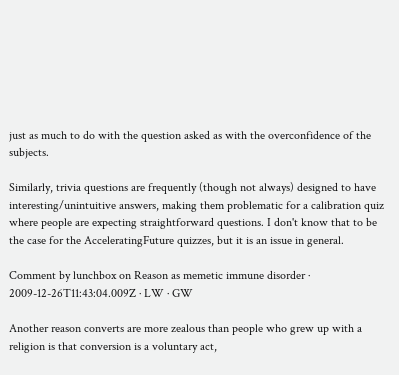just as much to do with the question asked as with the overconfidence of the subjects.

Similarly, trivia questions are frequently (though not always) designed to have interesting/unintuitive answers, making them problematic for a calibration quiz where people are expecting straightforward questions. I don't know that to be the case for the AcceleratingFuture quizzes, but it is an issue in general.

Comment by lunchbox on Reason as memetic immune disorder · 2009-12-26T11:43:04.009Z · LW · GW

Another reason converts are more zealous than people who grew up with a religion is that conversion is a voluntary act,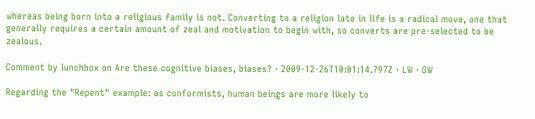whereas being born into a religious family is not. Converting to a religion late in life is a radical move, one that generally requires a certain amount of zeal and motivation to begin with, so converts are pre-selected to be zealous.

Comment by lunchbox on Are these cognitive biases, biases? · 2009-12-26T10:01:14.797Z · LW · GW

Regarding the "Repent" example: as conformists, human beings are more likely to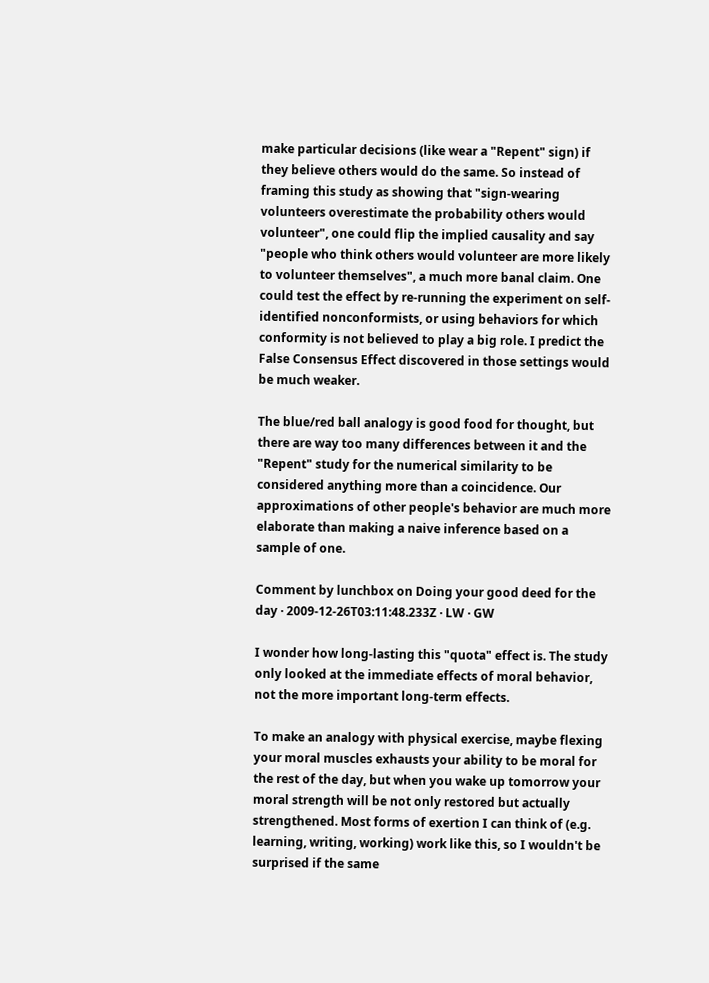make particular decisions (like wear a "Repent" sign) if they believe others would do the same. So instead of framing this study as showing that "sign-wearing volunteers overestimate the probability others would volunteer", one could flip the implied causality and say "people who think others would volunteer are more likely to volunteer themselves", a much more banal claim. One could test the effect by re-running the experiment on self-identified nonconformists, or using behaviors for which conformity is not believed to play a big role. I predict the False Consensus Effect discovered in those settings would be much weaker.

The blue/red ball analogy is good food for thought, but there are way too many differences between it and the "Repent" study for the numerical similarity to be considered anything more than a coincidence. Our approximations of other people's behavior are much more elaborate than making a naive inference based on a sample of one.

Comment by lunchbox on Doing your good deed for the day · 2009-12-26T03:11:48.233Z · LW · GW

I wonder how long-lasting this "quota" effect is. The study only looked at the immediate effects of moral behavior, not the more important long-term effects.

To make an analogy with physical exercise, maybe flexing your moral muscles exhausts your ability to be moral for the rest of the day, but when you wake up tomorrow your moral strength will be not only restored but actually strengthened. Most forms of exertion I can think of (e.g. learning, writing, working) work like this, so I wouldn't be surprised if the same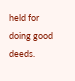held for doing good deeds.